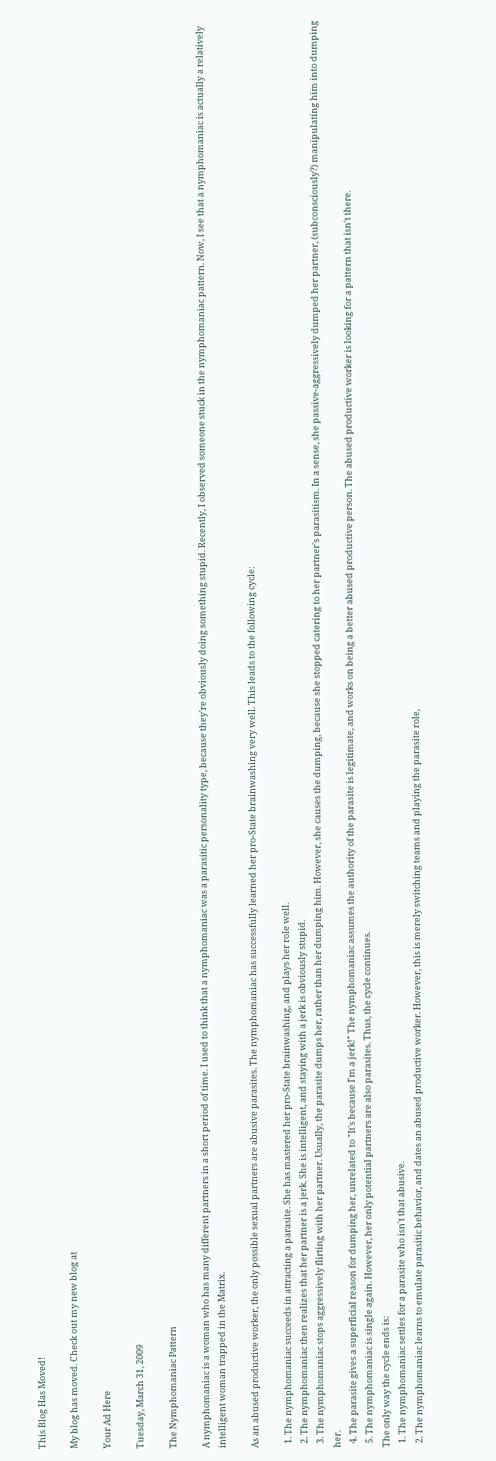This Blog Has Moved!

My blog has moved. Check out my new blog at

Your Ad Here

Tuesday, March 31, 2009

The Nymphomaniac Pattern

A nymphomaniac is a woman who has many different partners in a short period of time. I used to think that a nymphomaniac was a parasitic personality type, because they're obviously doing something stupid. Recently, I observed someone stuck in the nymphomaniac pattern. Now, I see that a nymphomaniac is actually a relatively intelligent woman trapped in the Matrix.

As an abused productive worker, the only possible sexual partners are abusive parasites. The nymphomaniac has successfully learned her pro-State brainwashing very well. This leads to the following cycle:

  1. The nymphomaniac succeeds in attracting a parasite. She has mastered her pro-State brainwashing, and plays her role well.
  2. The nymphomaniac then realizes that her partner is a jerk. She is intelligent, and staying with a jerk is obviously stupid.
  3. The nymphomaniac stops aggressively flirting with her partner. Usually, the parasite dumps her, rather than her dumping him. However, she causes the dumping, because she stopped catering to her partner's parasitism. In a sense, she passive-aggressively dumped her partner, (subconsciously?) manipulating him into dumping her.
  4. The parasite gives a superficial reason for dumping her, unrelated to "It's because I'm a jerk!" The nymphomaniac assumes the authority of the parasite is legitimate, and works on being a better abused productive person. The abused productive worker is looking for a pattern that isn't there.
  5. The nymphomaniac is single again. However, her only potential partners are also parasites. Thus, the cycle continues.
The only way the cycle ends is:
  1. The nymphomaniac settles for a parasite who isn't that abusive.
  2. The nymphomaniac learns to emulate parasitic behavior, and dates an abused productive worker. However, this is merely switching teams and playing the parasite role,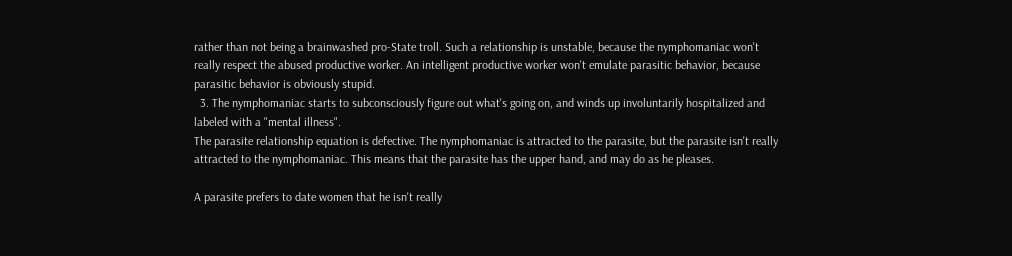rather than not being a brainwashed pro-State troll. Such a relationship is unstable, because the nymphomaniac won't really respect the abused productive worker. An intelligent productive worker won't emulate parasitic behavior, because parasitic behavior is obviously stupid.
  3. The nymphomaniac starts to subconsciously figure out what's going on, and winds up involuntarily hospitalized and labeled with a "mental illness".
The parasite relationship equation is defective. The nymphomaniac is attracted to the parasite, but the parasite isn't really attracted to the nymphomaniac. This means that the parasite has the upper hand, and may do as he pleases.

A parasite prefers to date women that he isn't really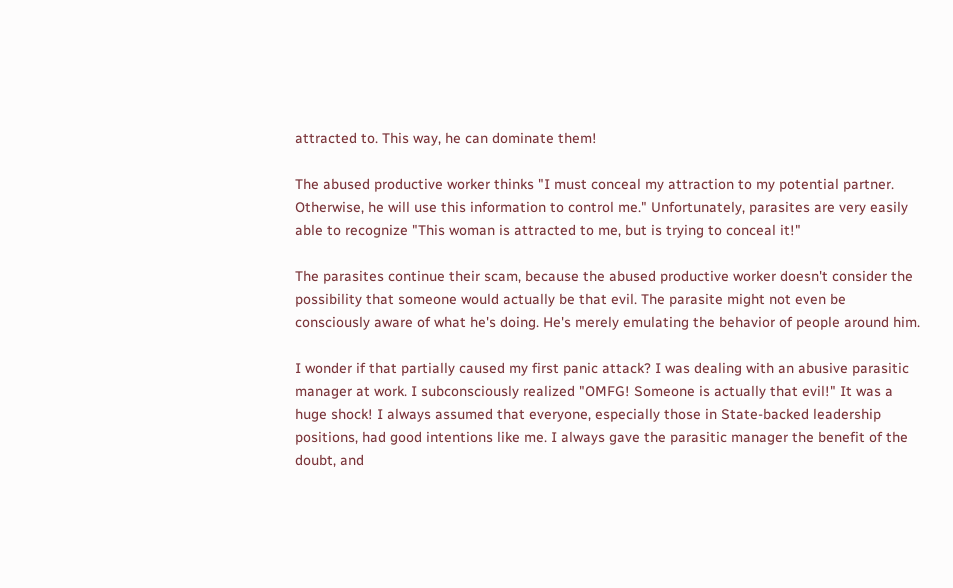attracted to. This way, he can dominate them!

The abused productive worker thinks "I must conceal my attraction to my potential partner. Otherwise, he will use this information to control me." Unfortunately, parasites are very easily able to recognize "This woman is attracted to me, but is trying to conceal it!"

The parasites continue their scam, because the abused productive worker doesn't consider the possibility that someone would actually be that evil. The parasite might not even be consciously aware of what he's doing. He's merely emulating the behavior of people around him.

I wonder if that partially caused my first panic attack? I was dealing with an abusive parasitic manager at work. I subconsciously realized "OMFG! Someone is actually that evil!" It was a huge shock! I always assumed that everyone, especially those in State-backed leadership positions, had good intentions like me. I always gave the parasitic manager the benefit of the doubt, and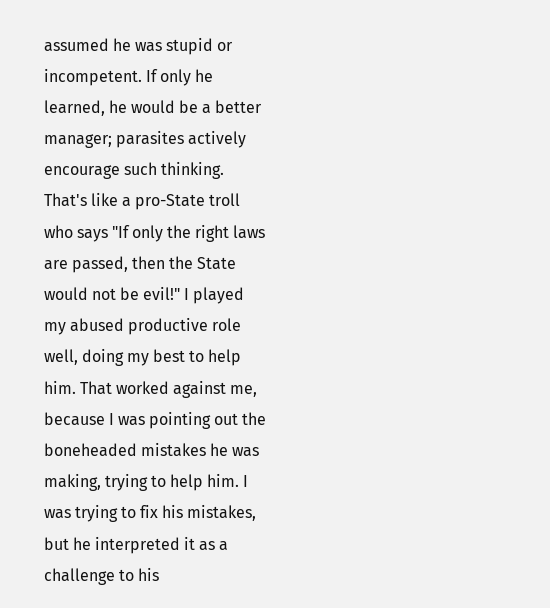assumed he was stupid or incompetent. If only he learned, he would be a better manager; parasites actively encourage such thinking. That's like a pro-State troll who says "If only the right laws are passed, then the State would not be evil!" I played my abused productive role well, doing my best to help him. That worked against me, because I was pointing out the boneheaded mistakes he was making, trying to help him. I was trying to fix his mistakes, but he interpreted it as a challenge to his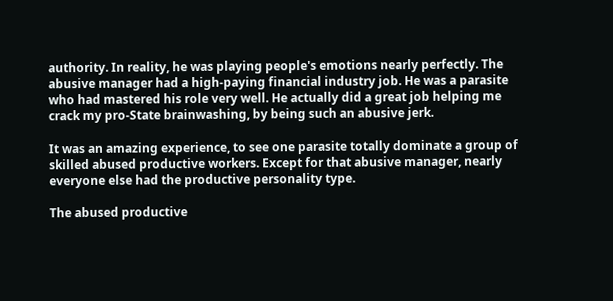authority. In reality, he was playing people's emotions nearly perfectly. The abusive manager had a high-paying financial industry job. He was a parasite who had mastered his role very well. He actually did a great job helping me crack my pro-State brainwashing, by being such an abusive jerk.

It was an amazing experience, to see one parasite totally dominate a group of skilled abused productive workers. Except for that abusive manager, nearly everyone else had the productive personality type.

The abused productive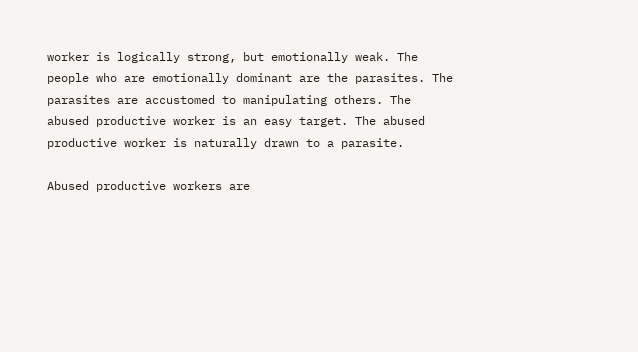worker is logically strong, but emotionally weak. The people who are emotionally dominant are the parasites. The parasites are accustomed to manipulating others. The abused productive worker is an easy target. The abused productive worker is naturally drawn to a parasite.

Abused productive workers are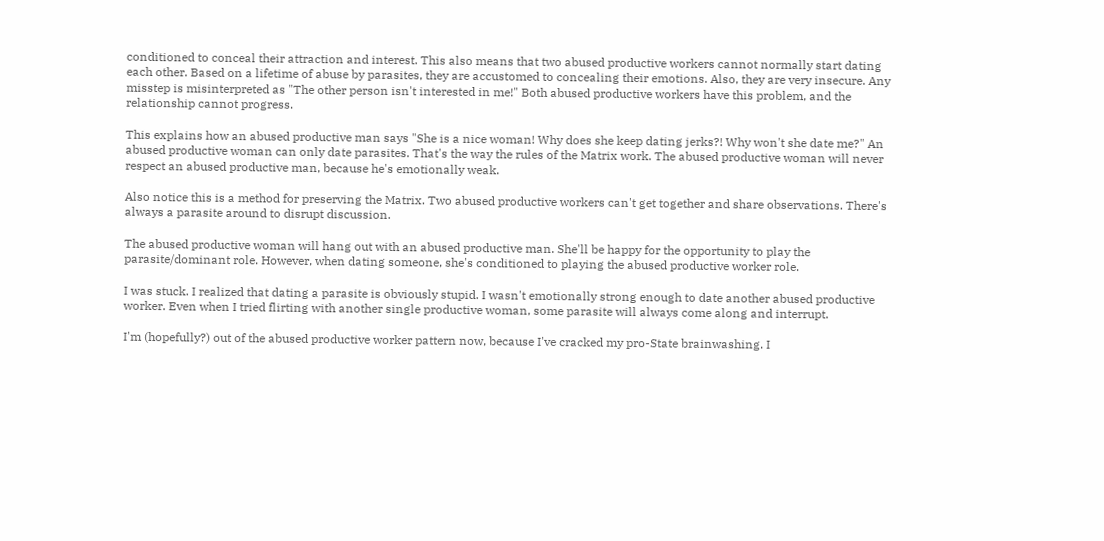conditioned to conceal their attraction and interest. This also means that two abused productive workers cannot normally start dating each other. Based on a lifetime of abuse by parasites, they are accustomed to concealing their emotions. Also, they are very insecure. Any misstep is misinterpreted as "The other person isn't interested in me!" Both abused productive workers have this problem, and the relationship cannot progress.

This explains how an abused productive man says "She is a nice woman! Why does she keep dating jerks?! Why won't she date me?" An abused productive woman can only date parasites. That's the way the rules of the Matrix work. The abused productive woman will never respect an abused productive man, because he's emotionally weak.

Also notice this is a method for preserving the Matrix. Two abused productive workers can't get together and share observations. There's always a parasite around to disrupt discussion.

The abused productive woman will hang out with an abused productive man. She'll be happy for the opportunity to play the parasite/dominant role. However, when dating someone, she's conditioned to playing the abused productive worker role.

I was stuck. I realized that dating a parasite is obviously stupid. I wasn't emotionally strong enough to date another abused productive worker. Even when I tried flirting with another single productive woman, some parasite will always come along and interrupt.

I'm (hopefully?) out of the abused productive worker pattern now, because I've cracked my pro-State brainwashing. I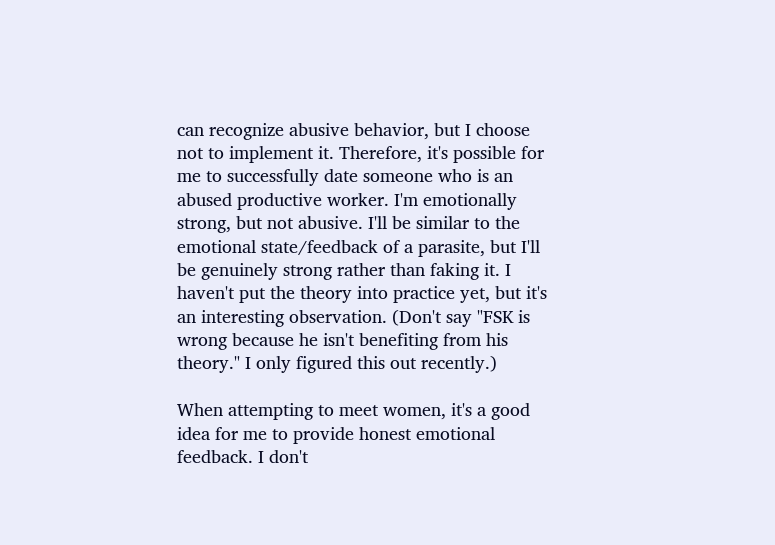can recognize abusive behavior, but I choose not to implement it. Therefore, it's possible for me to successfully date someone who is an abused productive worker. I'm emotionally strong, but not abusive. I'll be similar to the emotional state/feedback of a parasite, but I'll be genuinely strong rather than faking it. I haven't put the theory into practice yet, but it's an interesting observation. (Don't say "FSK is wrong because he isn't benefiting from his theory." I only figured this out recently.)

When attempting to meet women, it's a good idea for me to provide honest emotional feedback. I don't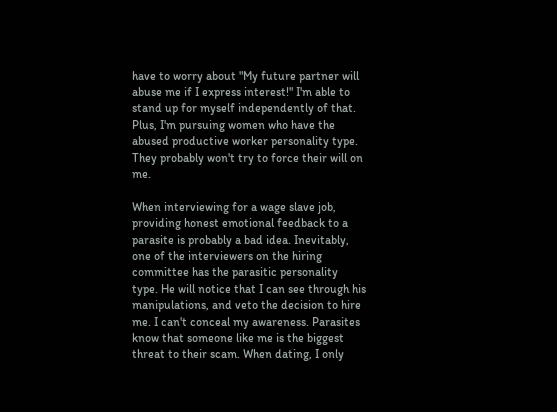have to worry about "My future partner will abuse me if I express interest!" I'm able to stand up for myself independently of that. Plus, I'm pursuing women who have the abused productive worker personality type. They probably won't try to force their will on me.

When interviewing for a wage slave job, providing honest emotional feedback to a parasite is probably a bad idea. Inevitably, one of the interviewers on the hiring committee has the parasitic personality type. He will notice that I can see through his manipulations, and veto the decision to hire me. I can't conceal my awareness. Parasites know that someone like me is the biggest threat to their scam. When dating, I only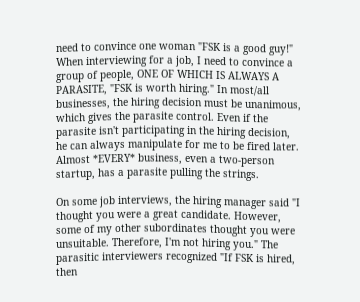need to convince one woman "FSK is a good guy!" When interviewing for a job, I need to convince a group of people, ONE OF WHICH IS ALWAYS A PARASITE, "FSK is worth hiring." In most/all businesses, the hiring decision must be unanimous, which gives the parasite control. Even if the parasite isn't participating in the hiring decision, he can always manipulate for me to be fired later. Almost *EVERY* business, even a two-person startup, has a parasite pulling the strings.

On some job interviews, the hiring manager said "I thought you were a great candidate. However, some of my other subordinates thought you were unsuitable. Therefore, I'm not hiring you." The parasitic interviewers recognized "If FSK is hired, then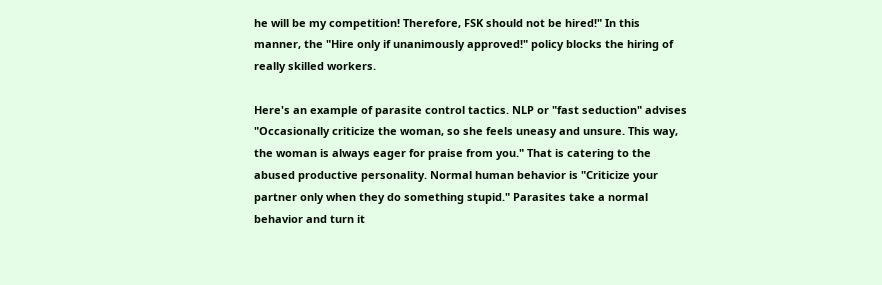he will be my competition! Therefore, FSK should not be hired!" In this manner, the "Hire only if unanimously approved!" policy blocks the hiring of really skilled workers.

Here's an example of parasite control tactics. NLP or "fast seduction" advises "Occasionally criticize the woman, so she feels uneasy and unsure. This way, the woman is always eager for praise from you." That is catering to the abused productive personality. Normal human behavior is "Criticize your partner only when they do something stupid." Parasites take a normal behavior and turn it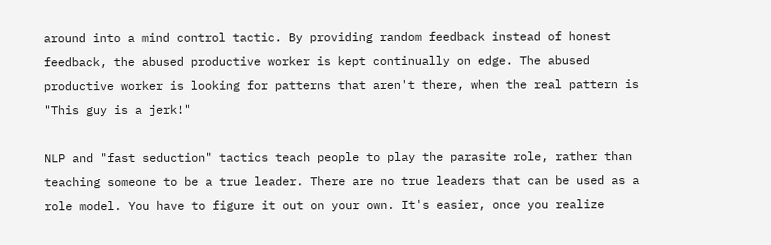around into a mind control tactic. By providing random feedback instead of honest feedback, the abused productive worker is kept continually on edge. The abused productive worker is looking for patterns that aren't there, when the real pattern is "This guy is a jerk!"

NLP and "fast seduction" tactics teach people to play the parasite role, rather than teaching someone to be a true leader. There are no true leaders that can be used as a role model. You have to figure it out on your own. It's easier, once you realize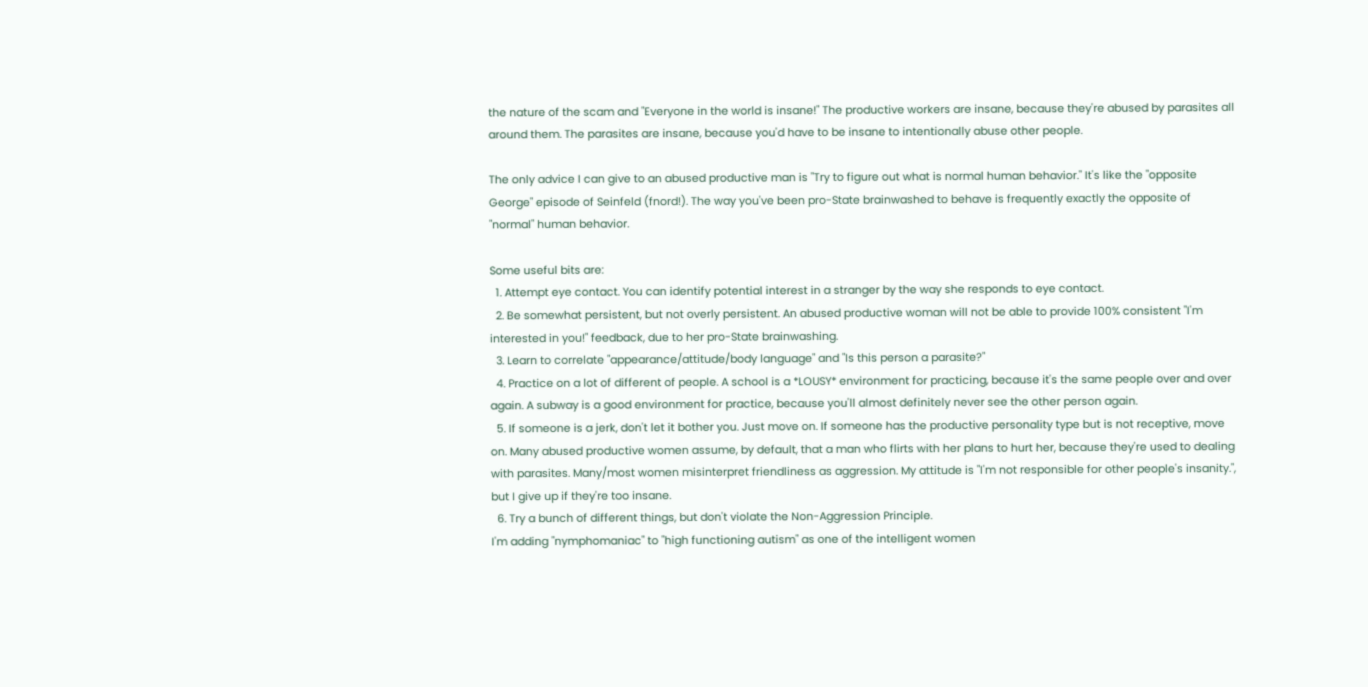the nature of the scam and "Everyone in the world is insane!" The productive workers are insane, because they're abused by parasites all around them. The parasites are insane, because you'd have to be insane to intentionally abuse other people.

The only advice I can give to an abused productive man is "Try to figure out what is normal human behavior." It's like the "opposite George" episode of Seinfeld (fnord!). The way you've been pro-State brainwashed to behave is frequently exactly the opposite of "normal" human behavior.

Some useful bits are:
  1. Attempt eye contact. You can identify potential interest in a stranger by the way she responds to eye contact.
  2. Be somewhat persistent, but not overly persistent. An abused productive woman will not be able to provide 100% consistent "I'm interested in you!" feedback, due to her pro-State brainwashing.
  3. Learn to correlate "appearance/attitude/body language" and "Is this person a parasite?"
  4. Practice on a lot of different of people. A school is a *LOUSY* environment for practicing, because it's the same people over and over again. A subway is a good environment for practice, because you'll almost definitely never see the other person again.
  5. If someone is a jerk, don't let it bother you. Just move on. If someone has the productive personality type but is not receptive, move on. Many abused productive women assume, by default, that a man who flirts with her plans to hurt her, because they're used to dealing with parasites. Many/most women misinterpret friendliness as aggression. My attitude is "I'm not responsible for other people's insanity.", but I give up if they're too insane.
  6. Try a bunch of different things, but don't violate the Non-Aggression Principle.
I'm adding "nymphomaniac" to "high functioning autism" as one of the intelligent women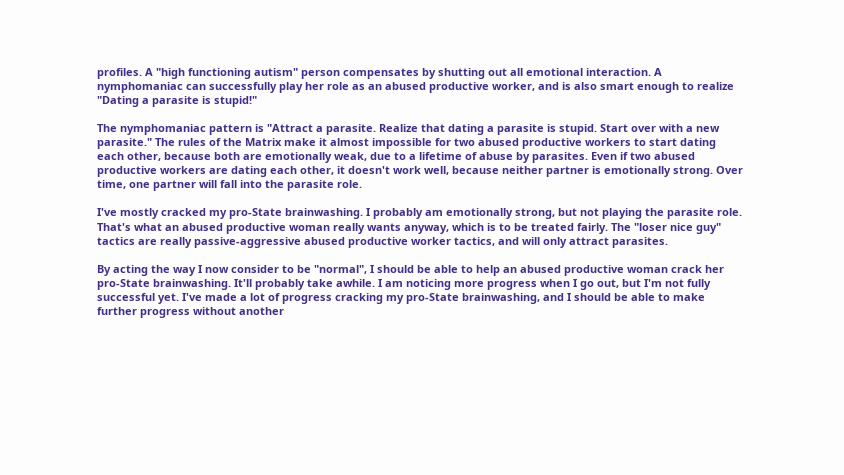profiles. A "high functioning autism" person compensates by shutting out all emotional interaction. A nymphomaniac can successfully play her role as an abused productive worker, and is also smart enough to realize "Dating a parasite is stupid!"

The nymphomaniac pattern is "Attract a parasite. Realize that dating a parasite is stupid. Start over with a new parasite." The rules of the Matrix make it almost impossible for two abused productive workers to start dating each other, because both are emotionally weak, due to a lifetime of abuse by parasites. Even if two abused productive workers are dating each other, it doesn't work well, because neither partner is emotionally strong. Over time, one partner will fall into the parasite role.

I've mostly cracked my pro-State brainwashing. I probably am emotionally strong, but not playing the parasite role. That's what an abused productive woman really wants anyway, which is to be treated fairly. The "loser nice guy" tactics are really passive-aggressive abused productive worker tactics, and will only attract parasites.

By acting the way I now consider to be "normal", I should be able to help an abused productive woman crack her pro-State brainwashing. It'll probably take awhile. I am noticing more progress when I go out, but I'm not fully successful yet. I've made a lot of progress cracking my pro-State brainwashing, and I should be able to make further progress without another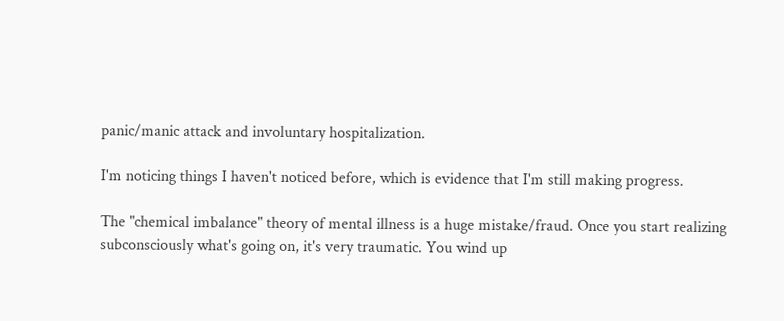panic/manic attack and involuntary hospitalization.

I'm noticing things I haven't noticed before, which is evidence that I'm still making progress.

The "chemical imbalance" theory of mental illness is a huge mistake/fraud. Once you start realizing subconsciously what's going on, it's very traumatic. You wind up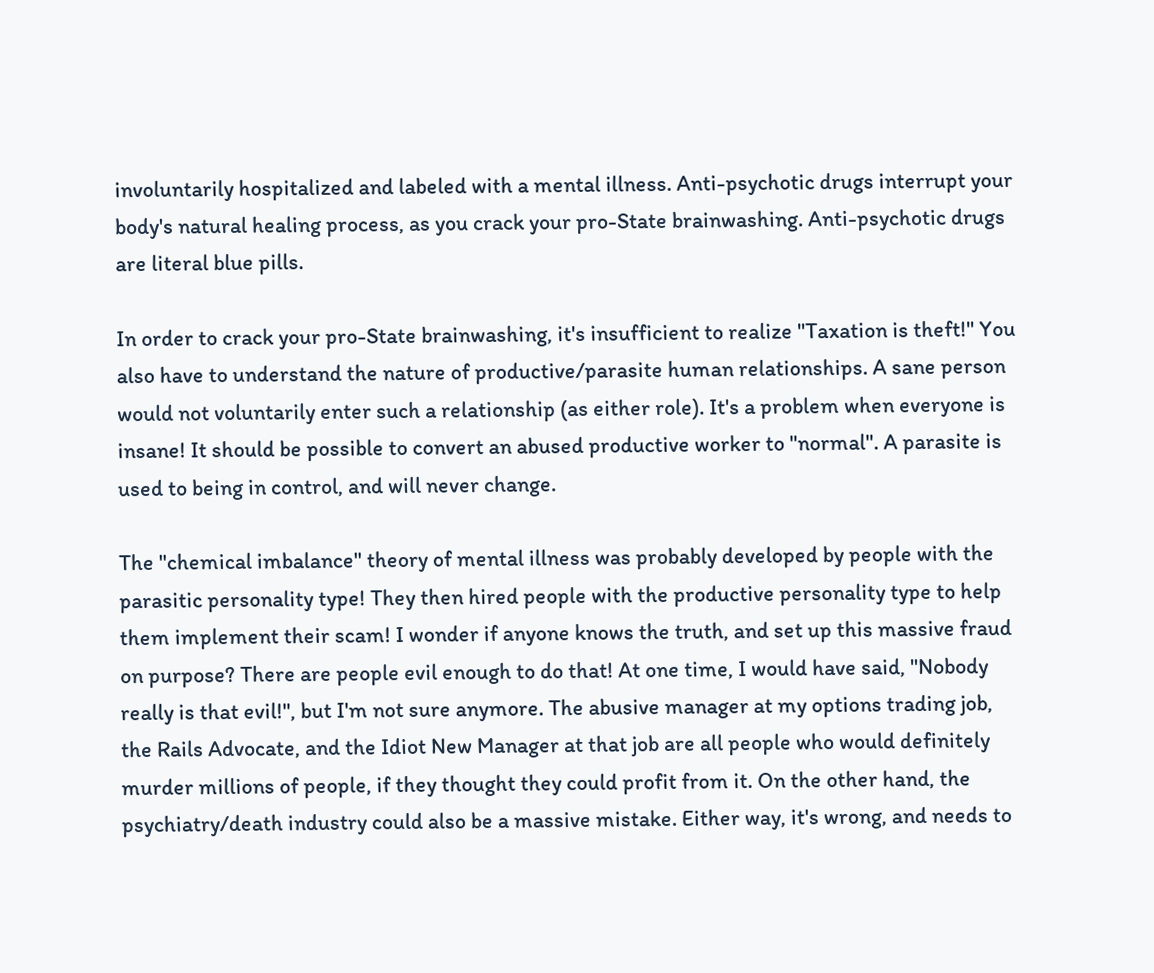involuntarily hospitalized and labeled with a mental illness. Anti-psychotic drugs interrupt your body's natural healing process, as you crack your pro-State brainwashing. Anti-psychotic drugs are literal blue pills.

In order to crack your pro-State brainwashing, it's insufficient to realize "Taxation is theft!" You also have to understand the nature of productive/parasite human relationships. A sane person would not voluntarily enter such a relationship (as either role). It's a problem when everyone is insane! It should be possible to convert an abused productive worker to "normal". A parasite is used to being in control, and will never change.

The "chemical imbalance" theory of mental illness was probably developed by people with the parasitic personality type! They then hired people with the productive personality type to help them implement their scam! I wonder if anyone knows the truth, and set up this massive fraud on purpose? There are people evil enough to do that! At one time, I would have said, "Nobody really is that evil!", but I'm not sure anymore. The abusive manager at my options trading job, the Rails Advocate, and the Idiot New Manager at that job are all people who would definitely murder millions of people, if they thought they could profit from it. On the other hand, the psychiatry/death industry could also be a massive mistake. Either way, it's wrong, and needs to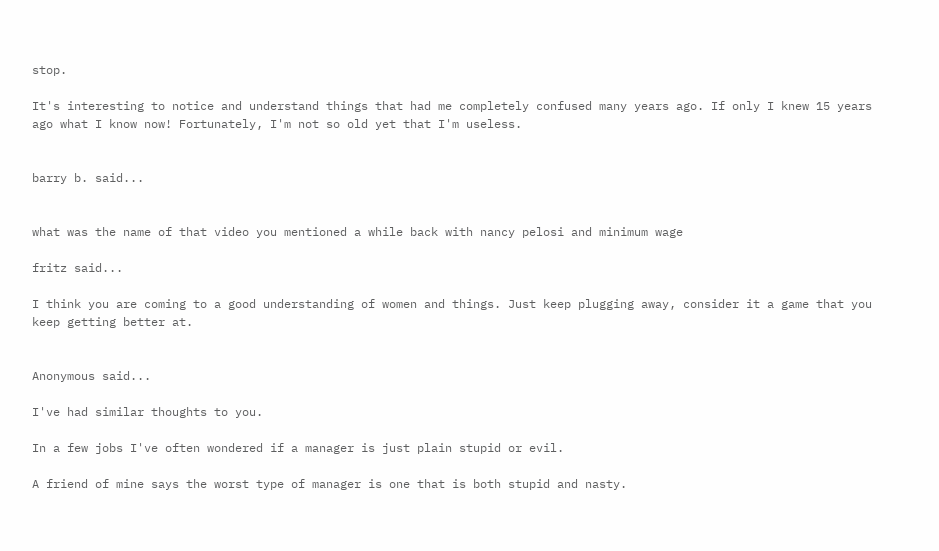stop.

It's interesting to notice and understand things that had me completely confused many years ago. If only I knew 15 years ago what I know now! Fortunately, I'm not so old yet that I'm useless.


barry b. said...


what was the name of that video you mentioned a while back with nancy pelosi and minimum wage

fritz said...

I think you are coming to a good understanding of women and things. Just keep plugging away, consider it a game that you keep getting better at.


Anonymous said...

I've had similar thoughts to you.

In a few jobs I've often wondered if a manager is just plain stupid or evil.

A friend of mine says the worst type of manager is one that is both stupid and nasty.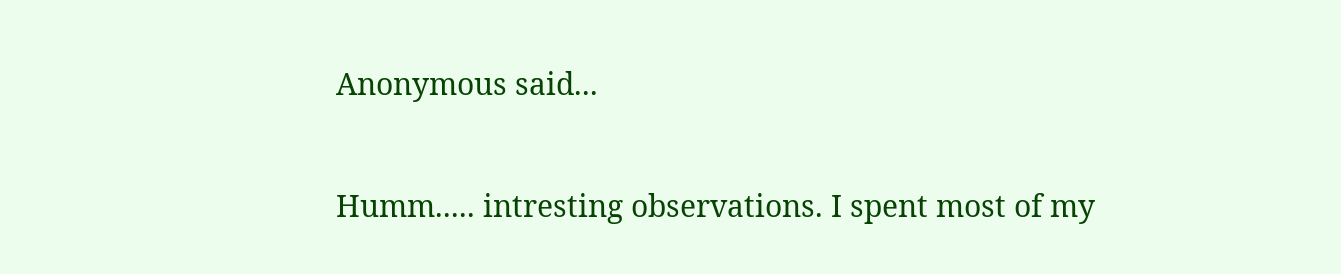Anonymous said...

Humm..... intresting observations. I spent most of my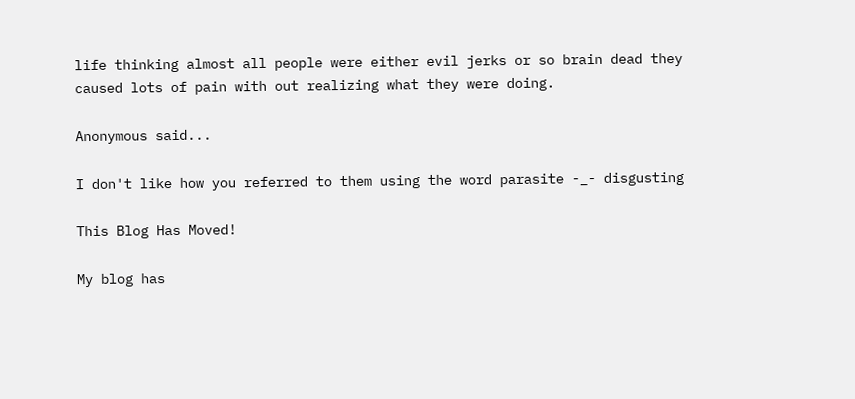life thinking almost all people were either evil jerks or so brain dead they caused lots of pain with out realizing what they were doing.

Anonymous said...

I don't like how you referred to them using the word parasite -_- disgusting

This Blog Has Moved!

My blog has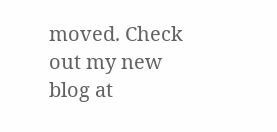moved. Check out my new blog at